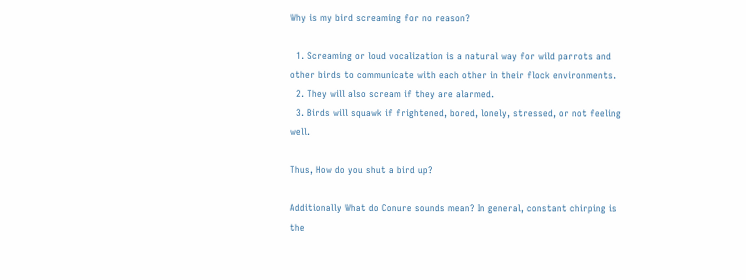Why is my bird screaming for no reason?

  1. Screaming or loud vocalization is a natural way for wild parrots and other birds to communicate with each other in their flock environments.
  2. They will also scream if they are alarmed.
  3. Birds will squawk if frightened, bored, lonely, stressed, or not feeling well.

Thus, How do you shut a bird up?

Additionally What do Conure sounds mean? In general, constant chirping is the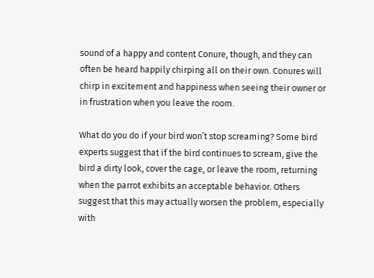sound of a happy and content Conure, though, and they can often be heard happily chirping all on their own. Conures will chirp in excitement and happiness when seeing their owner or in frustration when you leave the room.

What do you do if your bird won’t stop screaming? Some bird experts suggest that if the bird continues to scream, give the bird a dirty look, cover the cage, or leave the room, returning when the parrot exhibits an acceptable behavior. Others suggest that this may actually worsen the problem, especially with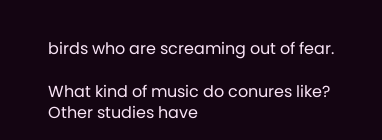birds who are screaming out of fear.

What kind of music do conures like? Other studies have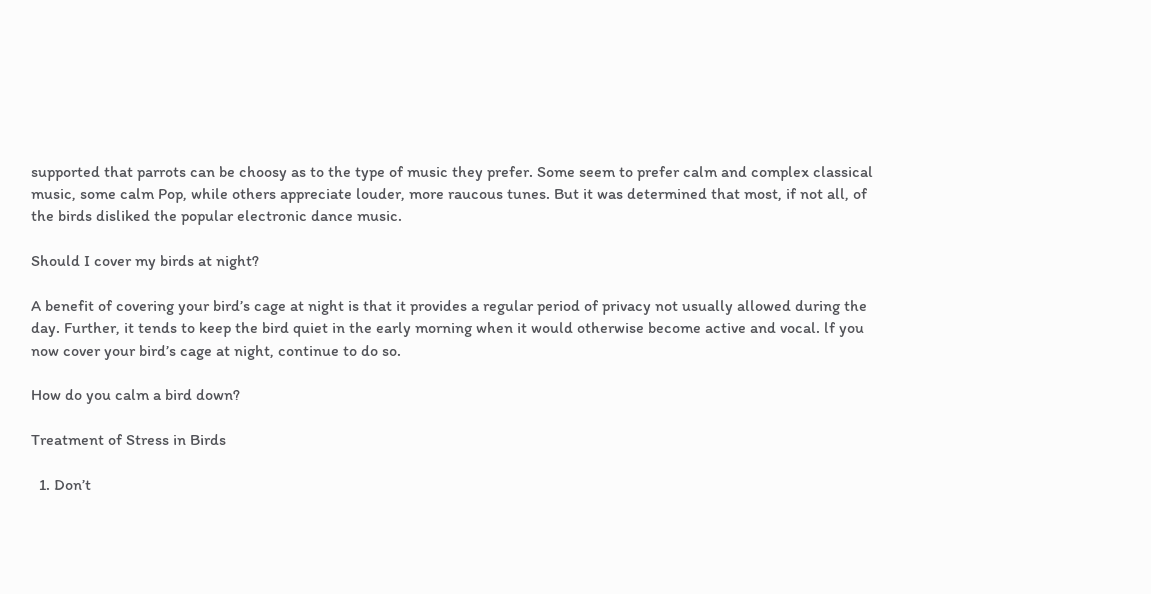supported that parrots can be choosy as to the type of music they prefer. Some seem to prefer calm and complex classical music, some calm Pop, while others appreciate louder, more raucous tunes. But it was determined that most, if not all, of the birds disliked the popular electronic dance music.

Should I cover my birds at night?

A benefit of covering your bird’s cage at night is that it provides a regular period of privacy not usually allowed during the day. Further, it tends to keep the bird quiet in the early morning when it would otherwise become active and vocal. lf you now cover your bird’s cage at night, continue to do so.

How do you calm a bird down?

Treatment of Stress in Birds

  1. Don’t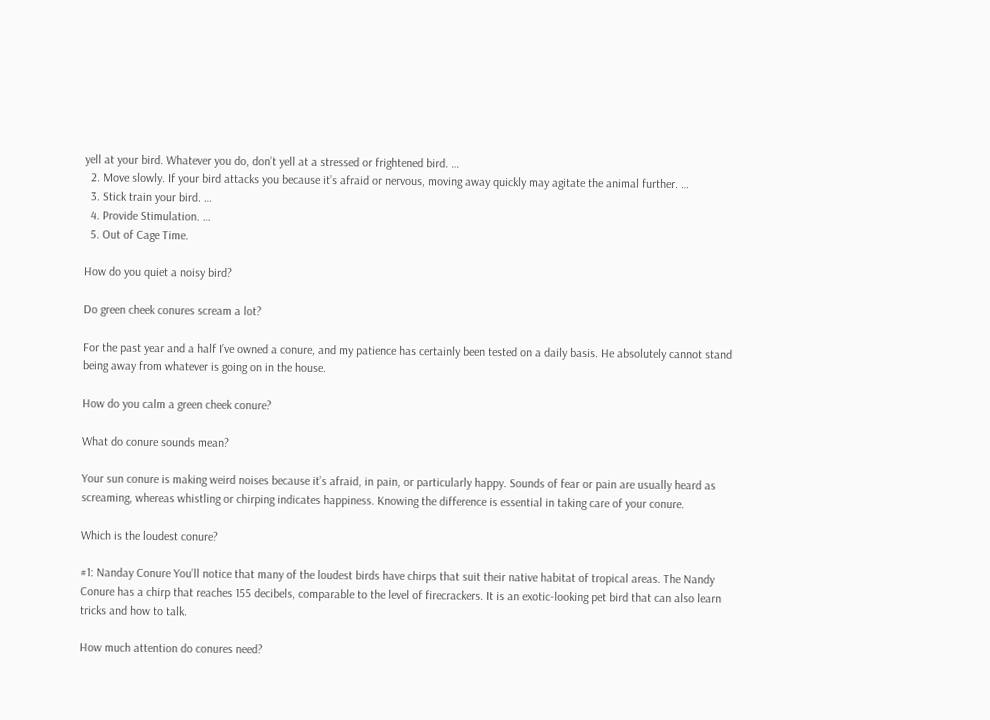yell at your bird. Whatever you do, don’t yell at a stressed or frightened bird. …
  2. Move slowly. If your bird attacks you because it’s afraid or nervous, moving away quickly may agitate the animal further. …
  3. Stick train your bird. …
  4. Provide Stimulation. …
  5. Out of Cage Time.

How do you quiet a noisy bird?

Do green cheek conures scream a lot?

For the past year and a half I’ve owned a conure, and my patience has certainly been tested on a daily basis. He absolutely cannot stand being away from whatever is going on in the house.

How do you calm a green cheek conure?

What do conure sounds mean?

Your sun conure is making weird noises because it’s afraid, in pain, or particularly happy. Sounds of fear or pain are usually heard as screaming, whereas whistling or chirping indicates happiness. Knowing the difference is essential in taking care of your conure.

Which is the loudest conure?

#1: Nanday Conure You’ll notice that many of the loudest birds have chirps that suit their native habitat of tropical areas. The Nandy Conure has a chirp that reaches 155 decibels, comparable to the level of firecrackers. It is an exotic-looking pet bird that can also learn tricks and how to talk.

How much attention do conures need?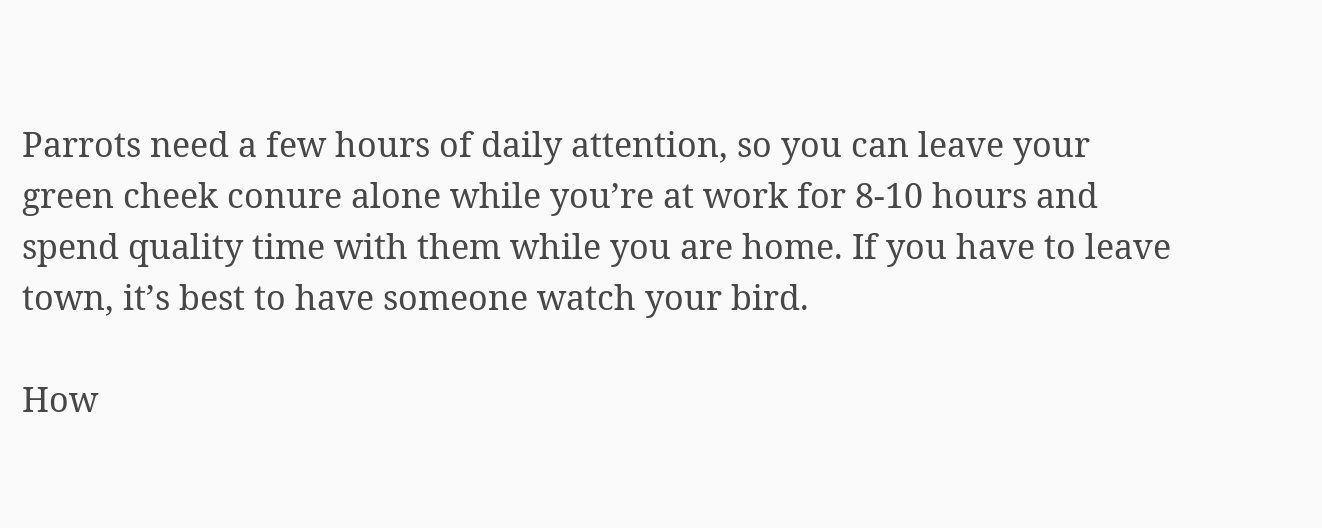Parrots need a few hours of daily attention, so you can leave your green cheek conure alone while you’re at work for 8-10 hours and spend quality time with them while you are home. If you have to leave town, it’s best to have someone watch your bird.

How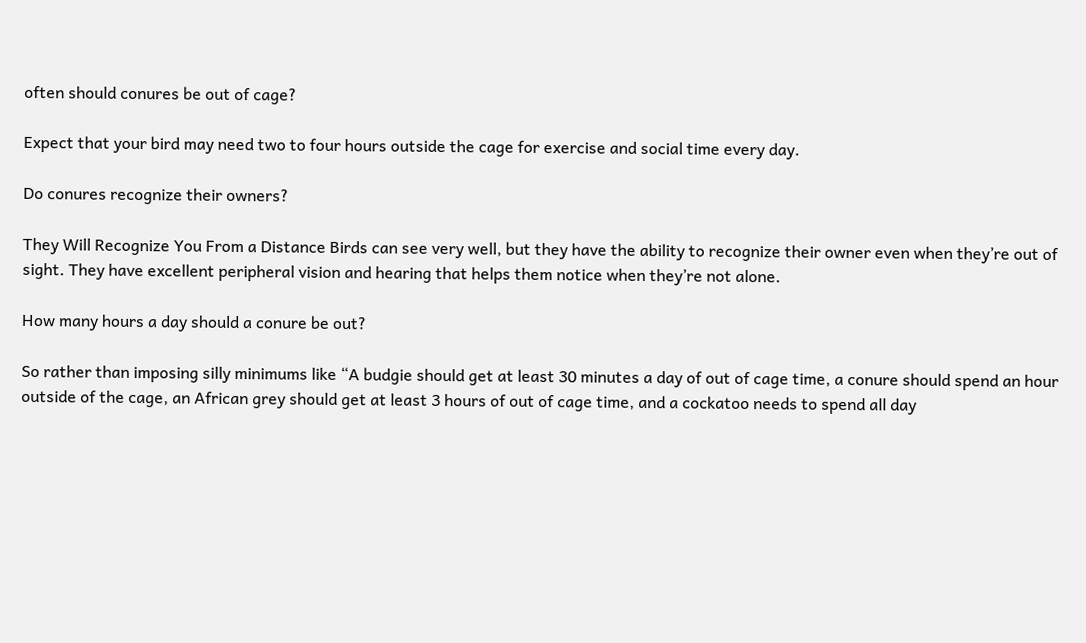often should conures be out of cage?

Expect that your bird may need two to four hours outside the cage for exercise and social time every day.

Do conures recognize their owners?

They Will Recognize You From a Distance Birds can see very well, but they have the ability to recognize their owner even when they’re out of sight. They have excellent peripheral vision and hearing that helps them notice when they’re not alone.

How many hours a day should a conure be out?

So rather than imposing silly minimums like “A budgie should get at least 30 minutes a day of out of cage time, a conure should spend an hour outside of the cage, an African grey should get at least 3 hours of out of cage time, and a cockatoo needs to spend all day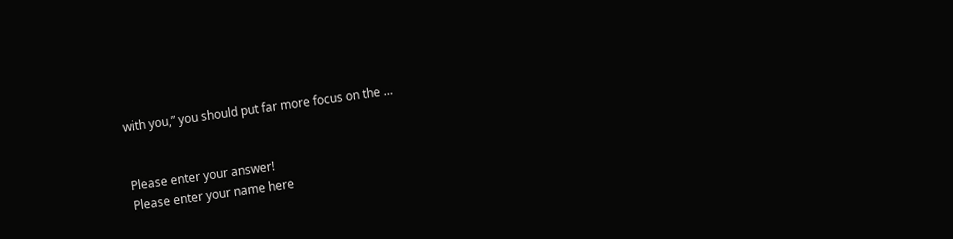with you,” you should put far more focus on the …


Please enter your answer!
Please enter your name here